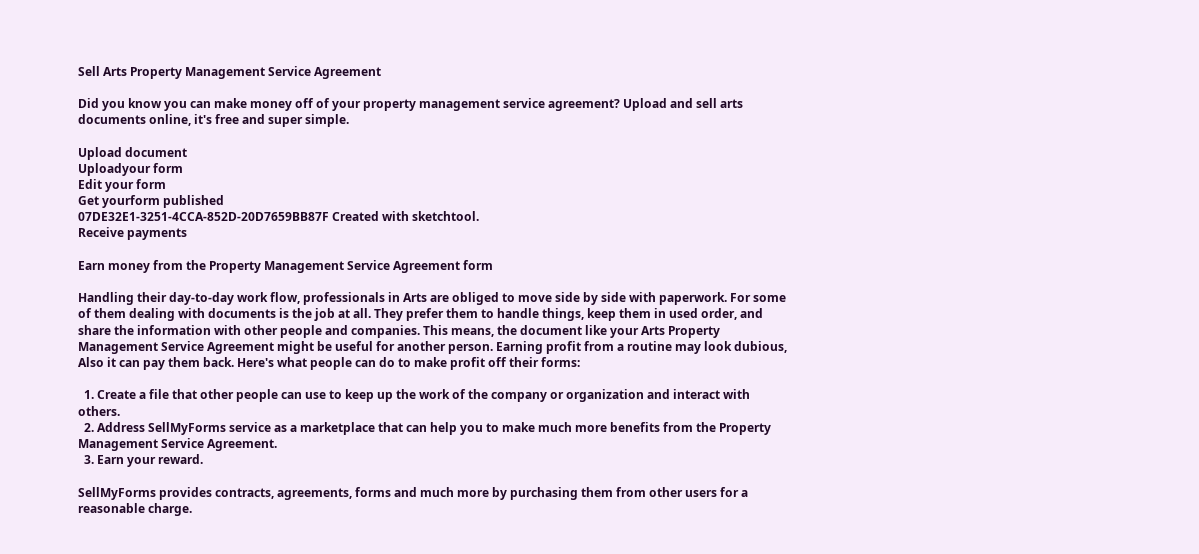Sell Arts Property Management Service Agreement

Did you know you can make money off of your property management service agreement? Upload and sell arts documents online, it's free and super simple.

Upload document
Uploadyour form
Edit your form
Get yourform published
07DE32E1-3251-4CCA-852D-20D7659BB87F Created with sketchtool.
Receive payments

Earn money from the Property Management Service Agreement form

Handling their day-to-day work flow, professionals in Arts are obliged to move side by side with paperwork. For some of them dealing with documents is the job at all. They prefer them to handle things, keep them in used order, and share the information with other people and companies. This means, the document like your Arts Property Management Service Agreement might be useful for another person. Earning profit from a routine may look dubious, Also it can pay them back. Here's what people can do to make profit off their forms:

  1. Create a file that other people can use to keep up the work of the company or organization and interact with others.
  2. Address SellMyForms service as a marketplace that can help you to make much more benefits from the Property Management Service Agreement.
  3. Earn your reward.

SellMyForms provides contracts, agreements, forms and much more by purchasing them from other users for a reasonable charge.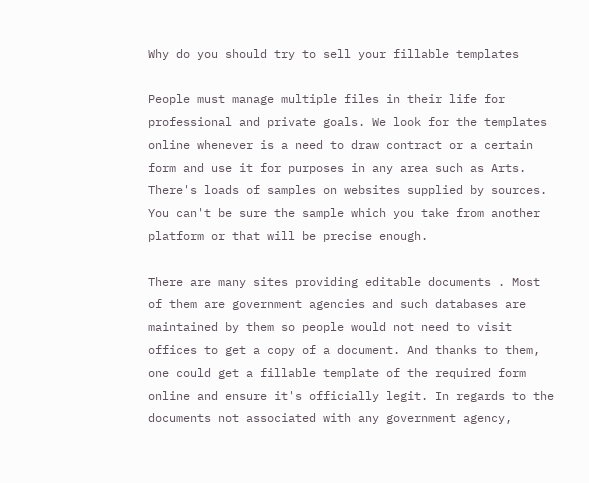Why do you should try to sell your fillable templates

People must manage multiple files in their life for professional and private goals. We look for the templates online whenever is a need to draw contract or a certain form and use it for purposes in any area such as Arts. There's loads of samples on websites supplied by sources. You can't be sure the sample which you take from another platform or that will be precise enough.

There are many sites providing editable documents . Most of them are government agencies and such databases are maintained by them so people would not need to visit offices to get a copy of a document. And thanks to them, one could get a fillable template of the required form online and ensure it's officially legit. In regards to the documents not associated with any government agency,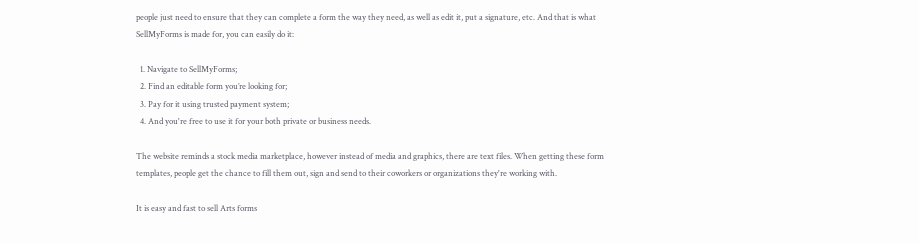people just need to ensure that they can complete a form the way they need, as well as edit it, put a signature, etc. And that is what SellMyForms is made for, you can easily do it:

  1. Navigate to SellMyForms;
  2. Find an editable form you’re looking for;
  3. Pay for it using trusted payment system;
  4. And you're free to use it for your both private or business needs.

The website reminds a stock media marketplace, however instead of media and graphics, there are text files. When getting these form templates, people get the chance to fill them out, sign and send to their coworkers or organizations they're working with.

It is easy and fast to sell Arts forms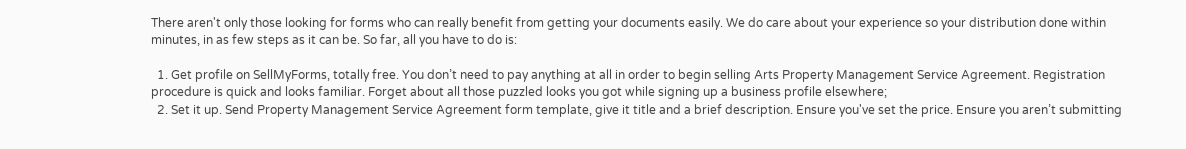There aren't only those looking for forms who can really benefit from getting your documents easily. We do care about your experience so your distribution done within minutes, in as few steps as it can be. So far, all you have to do is:

  1. Get profile on SellMyForms, totally free. You don’t need to pay anything at all in order to begin selling Arts Property Management Service Agreement. Registration procedure is quick and looks familiar. Forget about all those puzzled looks you got while signing up a business profile elsewhere;
  2. Set it up. Send Property Management Service Agreement form template, give it title and a brief description. Ensure you've set the price. Ensure you aren’t submitting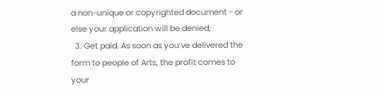a non-unique or copyrighted document - or else your application will be denied;
  3. Get paid. As soon as you’ve delivered the form to people of Arts, the profit comes to your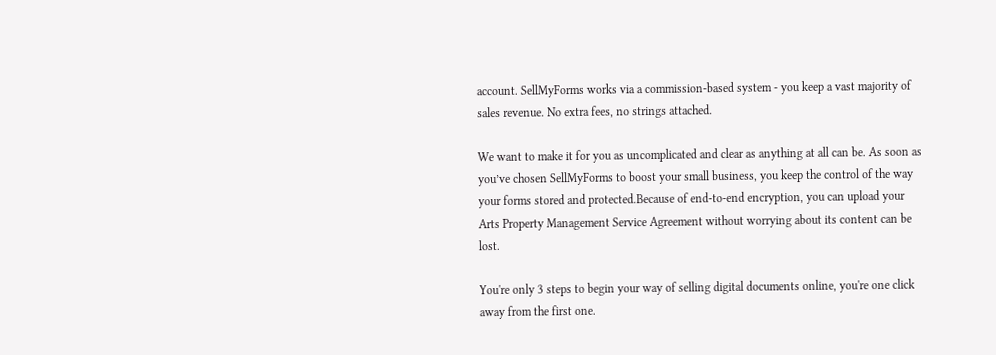account. SellMyForms works via a commission-based system - you keep a vast majority of sales revenue. No extra fees, no strings attached.

We want to make it for you as uncomplicated and clear as anything at all can be. As soon as you’ve chosen SellMyForms to boost your small business, you keep the control of the way your forms stored and protected.Because of end-to-end encryption, you can upload your Arts Property Management Service Agreement without worrying about its content can be lost.

You're only 3 steps to begin your way of selling digital documents online, you're one click away from the first one.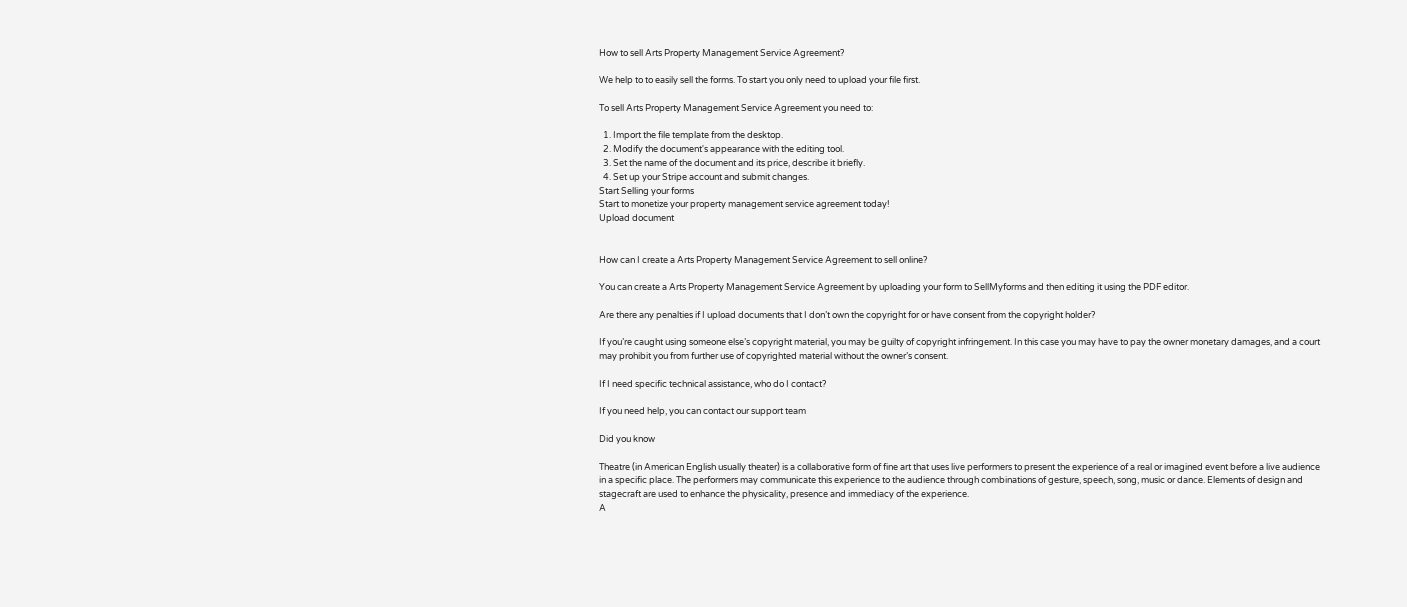How to sell Arts Property Management Service Agreement?

We help to to easily sell the forms. To start you only need to upload your file first.

To sell Arts Property Management Service Agreement you need to:

  1. Import the file template from the desktop.
  2. Modify the document's appearance with the editing tool.
  3. Set the name of the document and its price, describe it briefly.
  4. Set up your Stripe account and submit changes.
Start Selling your forms
Start to monetize your property management service agreement today!
Upload document


How can I create a Arts Property Management Service Agreement to sell online?

You can create a Arts Property Management Service Agreement by uploading your form to SellMyforms and then editing it using the PDF editor.

Are there any penalties if I upload documents that I don’t own the copyright for or have consent from the copyright holder?

If you’re caught using someone else’s copyright material, you may be guilty of copyright infringement. In this case you may have to pay the owner monetary damages, and a court may prohibit you from further use of copyrighted material without the owner’s consent.

If I need specific technical assistance, who do I contact?

If you need help, you can contact our support team

Did you know

Theatre (in American English usually theater) is a collaborative form of fine art that uses live performers to present the experience of a real or imagined event before a live audience in a specific place. The performers may communicate this experience to the audience through combinations of gesture, speech, song, music or dance. Elements of design and stagecraft are used to enhance the physicality, presence and immediacy of the experience.
A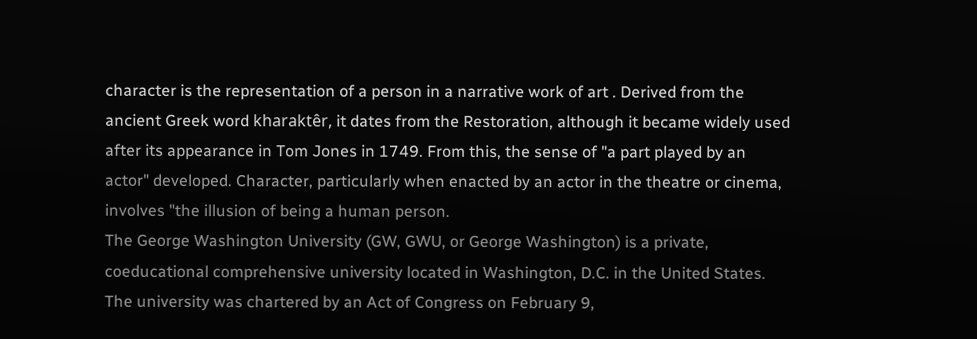character is the representation of a person in a narrative work of art . Derived from the ancient Greek word kharaktêr, it dates from the Restoration, although it became widely used after its appearance in Tom Jones in 1749. From this, the sense of "a part played by an actor" developed. Character, particularly when enacted by an actor in the theatre or cinema, involves "the illusion of being a human person.
The George Washington University (GW, GWU, or George Washington) is a private, coeducational comprehensive university located in Washington, D.C. in the United States. The university was chartered by an Act of Congress on February 9,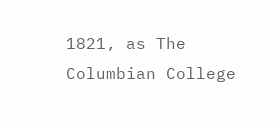1821, as The Columbian College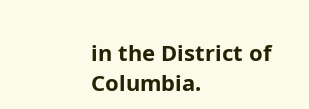in the District of Columbia.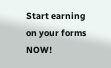Start earning on your forms NOW!